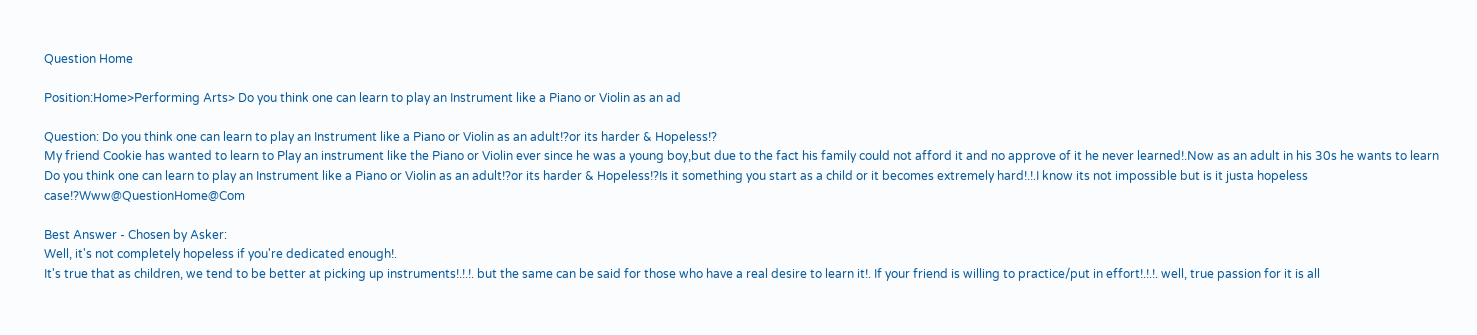Question Home

Position:Home>Performing Arts> Do you think one can learn to play an Instrument like a Piano or Violin as an ad

Question: Do you think one can learn to play an Instrument like a Piano or Violin as an adult!?or its harder & Hopeless!?
My friend Cookie has wanted to learn to Play an instrument like the Piano or Violin ever since he was a young boy,but due to the fact his family could not afford it and no approve of it he never learned!.Now as an adult in his 30s he wants to learn
Do you think one can learn to play an Instrument like a Piano or Violin as an adult!?or its harder & Hopeless!?Is it something you start as a child or it becomes extremely hard!.!.I know its not impossible but is it justa hopeless case!?Www@QuestionHome@Com

Best Answer - Chosen by Asker:
Well, it's not completely hopeless if you're dedicated enough!.
It's true that as children, we tend to be better at picking up instruments!.!.!. but the same can be said for those who have a real desire to learn it!. If your friend is willing to practice/put in effort!.!.!. well, true passion for it is all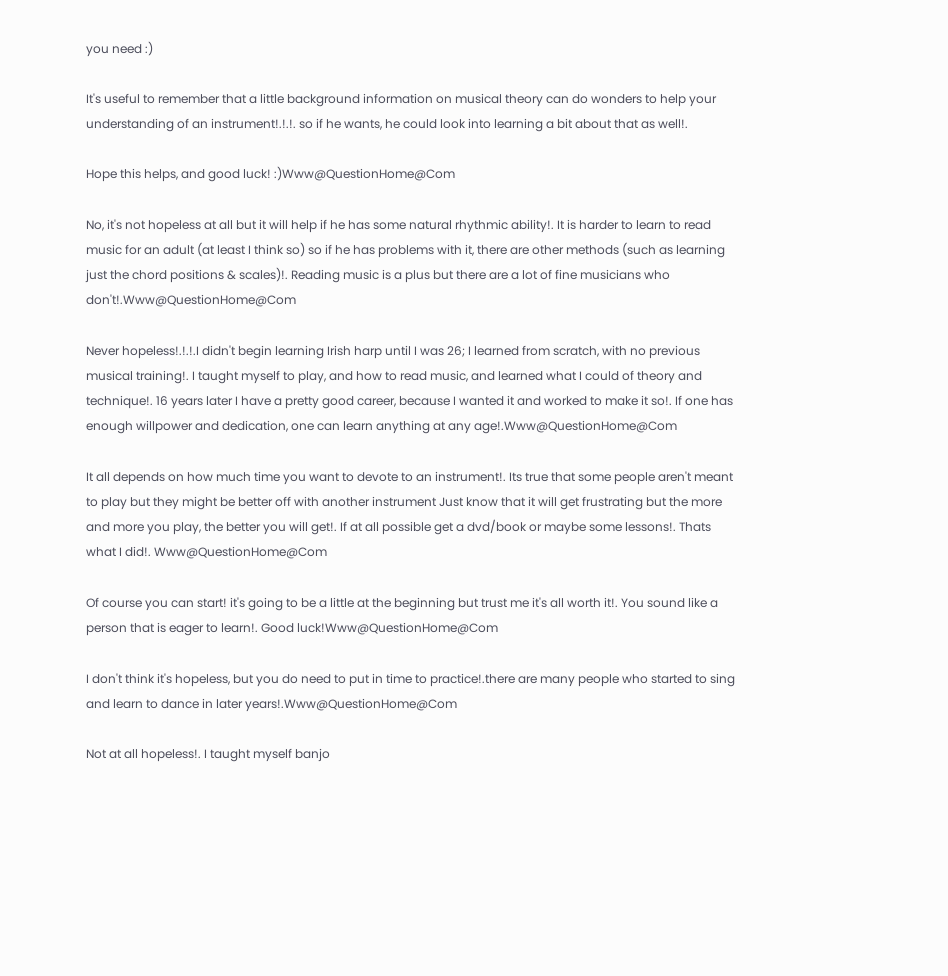you need :)

It's useful to remember that a little background information on musical theory can do wonders to help your understanding of an instrument!.!.!. so if he wants, he could look into learning a bit about that as well!.

Hope this helps, and good luck! :)Www@QuestionHome@Com

No, it's not hopeless at all but it will help if he has some natural rhythmic ability!. It is harder to learn to read music for an adult (at least I think so) so if he has problems with it, there are other methods (such as learning just the chord positions & scales)!. Reading music is a plus but there are a lot of fine musicians who don't!.Www@QuestionHome@Com

Never hopeless!.!.!.I didn't begin learning Irish harp until I was 26; I learned from scratch, with no previous musical training!. I taught myself to play, and how to read music, and learned what I could of theory and technique!. 16 years later I have a pretty good career, because I wanted it and worked to make it so!. If one has enough willpower and dedication, one can learn anything at any age!.Www@QuestionHome@Com

It all depends on how much time you want to devote to an instrument!. Its true that some people aren't meant to play but they might be better off with another instrument Just know that it will get frustrating but the more and more you play, the better you will get!. If at all possible get a dvd/book or maybe some lessons!. Thats what I did!. Www@QuestionHome@Com

Of course you can start! it's going to be a little at the beginning but trust me it's all worth it!. You sound like a person that is eager to learn!. Good luck!Www@QuestionHome@Com

I don't think it's hopeless, but you do need to put in time to practice!.there are many people who started to sing and learn to dance in later years!.Www@QuestionHome@Com

Not at all hopeless!. I taught myself banjo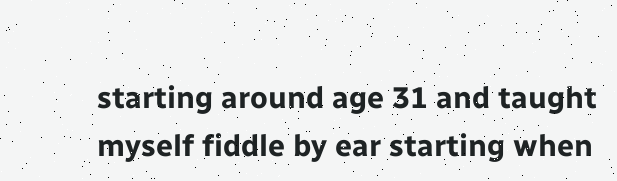starting around age 31 and taught myself fiddle by ear starting when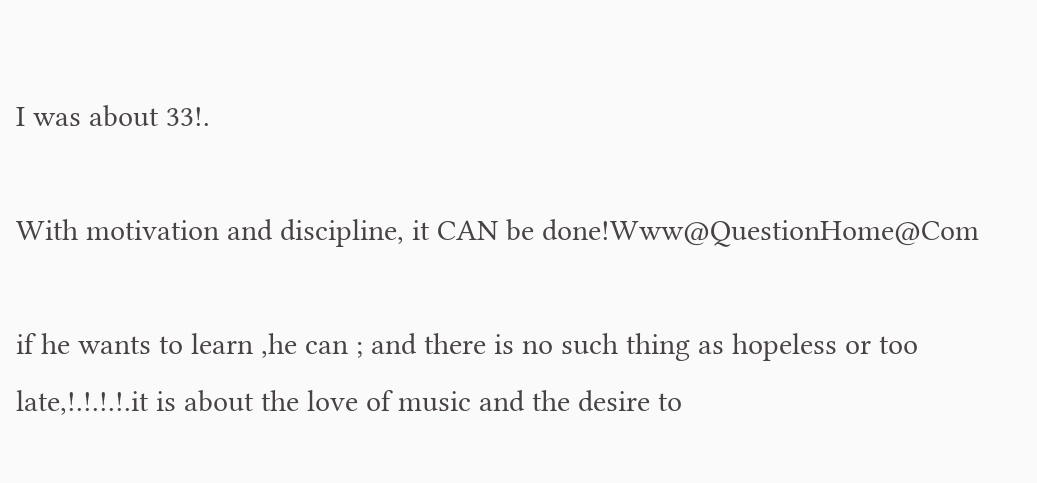I was about 33!.

With motivation and discipline, it CAN be done!Www@QuestionHome@Com

if he wants to learn ,he can ; and there is no such thing as hopeless or too late,!.!.!.!.it is about the love of music and the desire to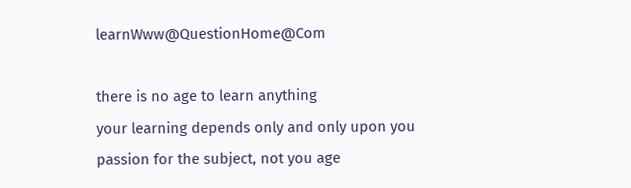learnWww@QuestionHome@Com

there is no age to learn anything
your learning depends only and only upon you passion for the subject, not you age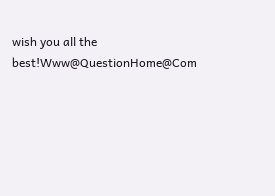wish you all the best!Www@QuestionHome@Com